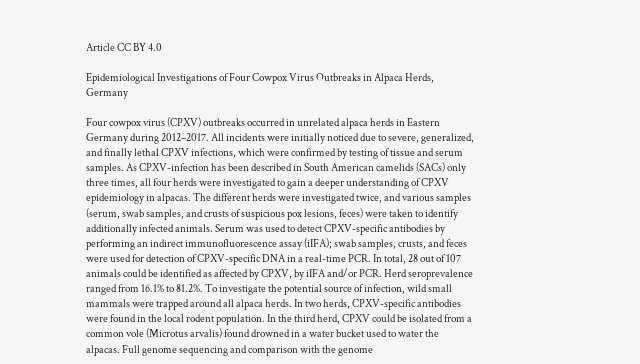Article CC BY 4.0

Epidemiological Investigations of Four Cowpox Virus Outbreaks in Alpaca Herds, Germany

Four cowpox virus (CPXV) outbreaks occurred in unrelated alpaca herds in Eastern Germany during 2012–2017. All incidents were initially noticed due to severe, generalized, and finally lethal CPXV infections, which were confirmed by testing of tissue and serum samples. As CPXV-infection has been described in South American camelids (SACs) only three times, all four herds were investigated to gain a deeper understanding of CPXV epidemiology in alpacas. The different herds were investigated twice, and various samples (serum, swab samples, and crusts of suspicious pox lesions, feces) were taken to identify additionally infected animals. Serum was used to detect CPXV-specific antibodies by performing an indirect immunofluorescence assay (iIFA); swab samples, crusts, and feces were used for detection of CPXV-specific DNA in a real-time PCR. In total, 28 out of 107 animals could be identified as affected by CPXV, by iIFA and/or PCR. Herd seroprevalence ranged from 16.1% to 81.2%. To investigate the potential source of infection, wild small mammals were trapped around all alpaca herds. In two herds, CPXV-specific antibodies were found in the local rodent population. In the third herd, CPXV could be isolated from a common vole (Microtus arvalis) found drowned in a water bucket used to water the alpacas. Full genome sequencing and comparison with the genome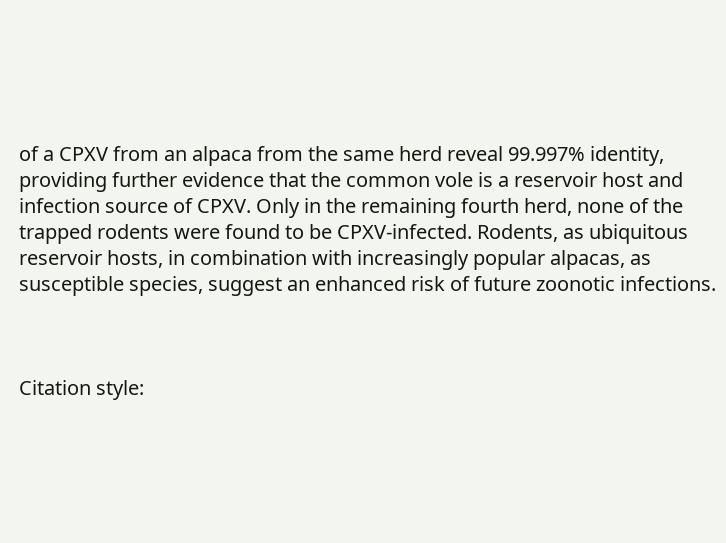of a CPXV from an alpaca from the same herd reveal 99.997% identity, providing further evidence that the common vole is a reservoir host and infection source of CPXV. Only in the remaining fourth herd, none of the trapped rodents were found to be CPXV-infected. Rodents, as ubiquitous reservoir hosts, in combination with increasingly popular alpacas, as susceptible species, suggest an enhanced risk of future zoonotic infections.



Citation style: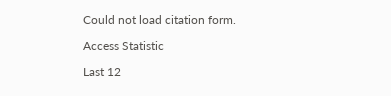Could not load citation form.

Access Statistic

Last 12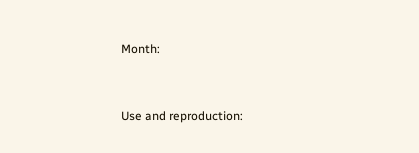Month:


Use and reproduction: